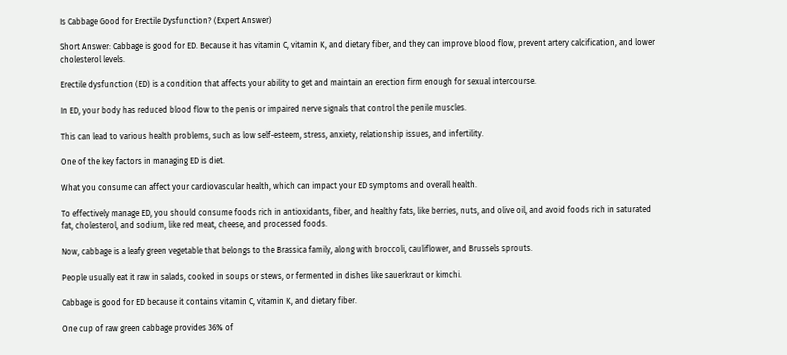Is Cabbage Good for Erectile Dysfunction? (Expert Answer)

Short Answer: Cabbage is good for ED. Because it has vitamin C, vitamin K, and dietary fiber, and they can improve blood flow, prevent artery calcification, and lower cholesterol levels.

Erectile dysfunction (ED) is a condition that affects your ability to get and maintain an erection firm enough for sexual intercourse.

In ED, your body has reduced blood flow to the penis or impaired nerve signals that control the penile muscles.

This can lead to various health problems, such as low self-esteem, stress, anxiety, relationship issues, and infertility.

One of the key factors in managing ED is diet.

What you consume can affect your cardiovascular health, which can impact your ED symptoms and overall health.

To effectively manage ED, you should consume foods rich in antioxidants, fiber, and healthy fats, like berries, nuts, and olive oil, and avoid foods rich in saturated fat, cholesterol, and sodium, like red meat, cheese, and processed foods.

Now, cabbage is a leafy green vegetable that belongs to the Brassica family, along with broccoli, cauliflower, and Brussels sprouts.

People usually eat it raw in salads, cooked in soups or stews, or fermented in dishes like sauerkraut or kimchi.

Cabbage is good for ED because it contains vitamin C, vitamin K, and dietary fiber.

One cup of raw green cabbage provides 36% of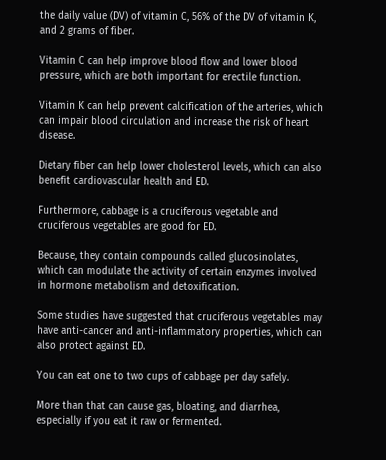the daily value (DV) of vitamin C, 56% of the DV of vitamin K, and 2 grams of fiber.

Vitamin C can help improve blood flow and lower blood pressure, which are both important for erectile function.

Vitamin K can help prevent calcification of the arteries, which can impair blood circulation and increase the risk of heart disease.

Dietary fiber can help lower cholesterol levels, which can also benefit cardiovascular health and ED.

Furthermore, cabbage is a cruciferous vegetable and cruciferous vegetables are good for ED.

Because, they contain compounds called glucosinolates, which can modulate the activity of certain enzymes involved in hormone metabolism and detoxification.

Some studies have suggested that cruciferous vegetables may have anti-cancer and anti-inflammatory properties, which can also protect against ED.

You can eat one to two cups of cabbage per day safely.

More than that can cause gas, bloating, and diarrhea, especially if you eat it raw or fermented.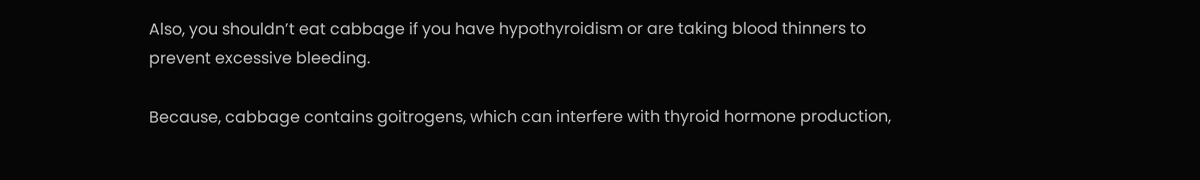Also, you shouldn’t eat cabbage if you have hypothyroidism or are taking blood thinners to prevent excessive bleeding.

Because, cabbage contains goitrogens, which can interfere with thyroid hormone production,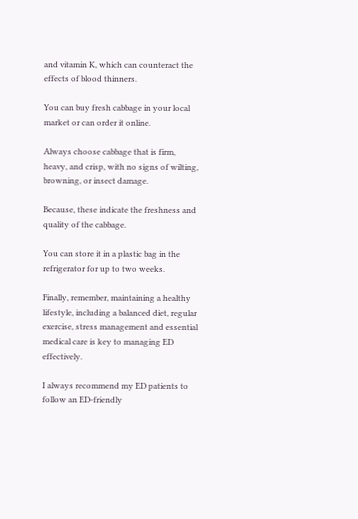and vitamin K, which can counteract the effects of blood thinners.

You can buy fresh cabbage in your local market or can order it online.

Always choose cabbage that is firm, heavy, and crisp, with no signs of wilting, browning, or insect damage.

Because, these indicate the freshness and quality of the cabbage.

You can store it in a plastic bag in the refrigerator for up to two weeks.

Finally, remember, maintaining a healthy lifestyle, including a balanced diet, regular exercise, stress management and essential medical care is key to managing ED effectively.

I always recommend my ED patients to follow an ED-friendly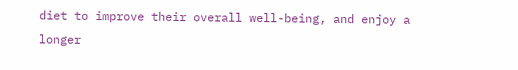diet to improve their overall well-being, and enjoy a longer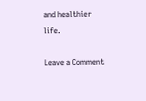and healthier life.

Leave a Comment